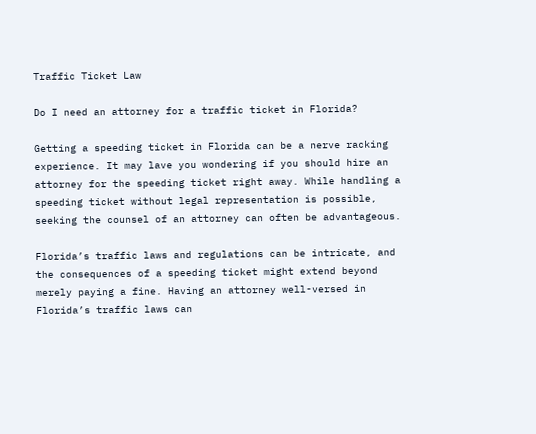Traffic Ticket Law

Do I need an attorney for a traffic ticket in Florida?

Getting a speeding ticket in Florida can be a nerve racking experience. It may lave you wondering if you should hire an attorney for the speeding ticket right away. While handling a speeding ticket without legal representation is possible, seeking the counsel of an attorney can often be advantageous.

Florida’s traffic laws and regulations can be intricate, and the consequences of a speeding ticket might extend beyond merely paying a fine. Having an attorney well-versed in Florida’s traffic laws can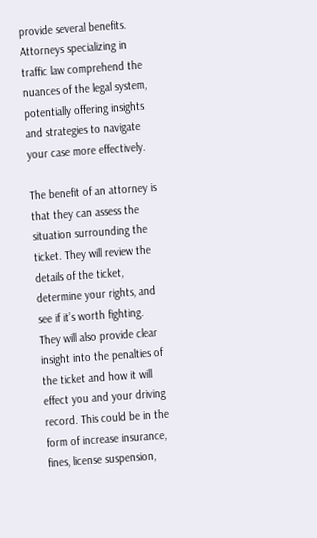provide several benefits. Attorneys specializing in traffic law comprehend the nuances of the legal system, potentially offering insights and strategies to navigate your case more effectively.

The benefit of an attorney is that they can assess the situation surrounding the ticket. They will review the details of the ticket, determine your rights, and see if it’s worth fighting. They will also provide clear insight into the penalties of the ticket and how it will effect you and your driving record. This could be in the form of increase insurance, fines, license suspension,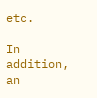etc.

In addition, an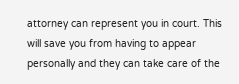attorney can represent you in court. This will save you from having to appear personally and they can take care of the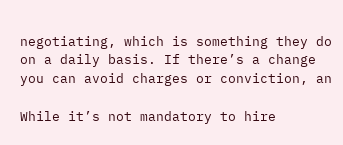negotiating, which is something they do on a daily basis. If there’s a change you can avoid charges or conviction, an

While it’s not mandatory to hire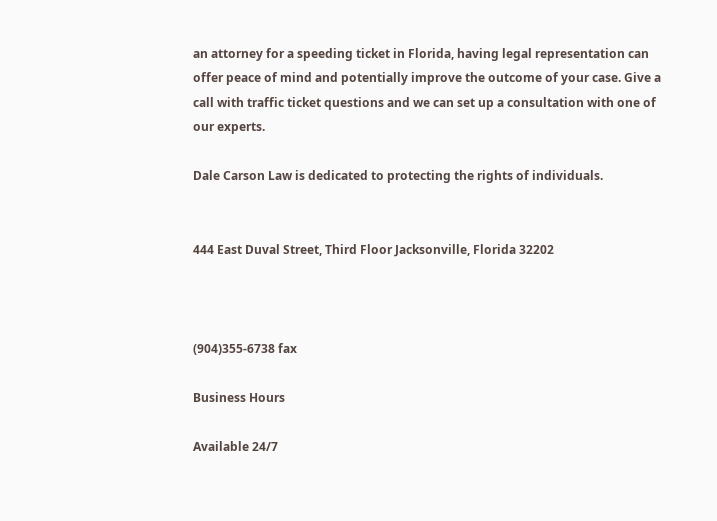an attorney for a speeding ticket in Florida, having legal representation can offer peace of mind and potentially improve the outcome of your case. Give a call with traffic ticket questions and we can set up a consultation with one of our experts.

Dale Carson Law is dedicated to protecting the rights of individuals.


444 East Duval Street, Third Floor Jacksonville, Florida 32202



(904)355-6738 fax

Business Hours

Available 24/7